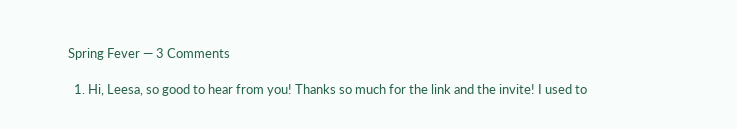Spring Fever — 3 Comments

  1. Hi, Leesa, so good to hear from you! Thanks so much for the link and the invite! I used to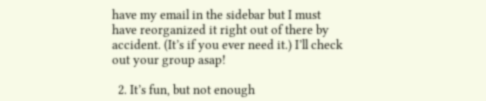have my email in the sidebar but I must have reorganized it right out of there by accident. (It’s if you ever need it.) I’ll check out your group asap!

  2. It’s fun, but not enough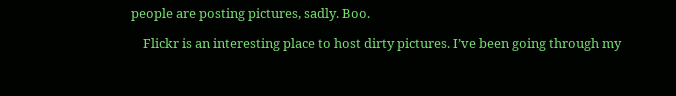people are posting pictures, sadly. Boo.

    Flickr is an interesting place to host dirty pictures. I’ve been going through my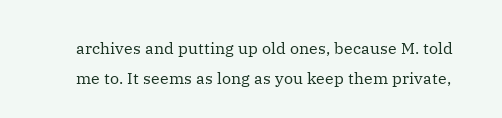archives and putting up old ones, because M. told me to. It seems as long as you keep them private,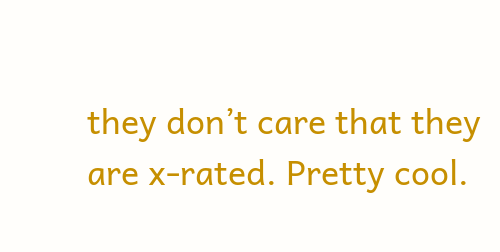they don’t care that they are x-rated. Pretty cool.